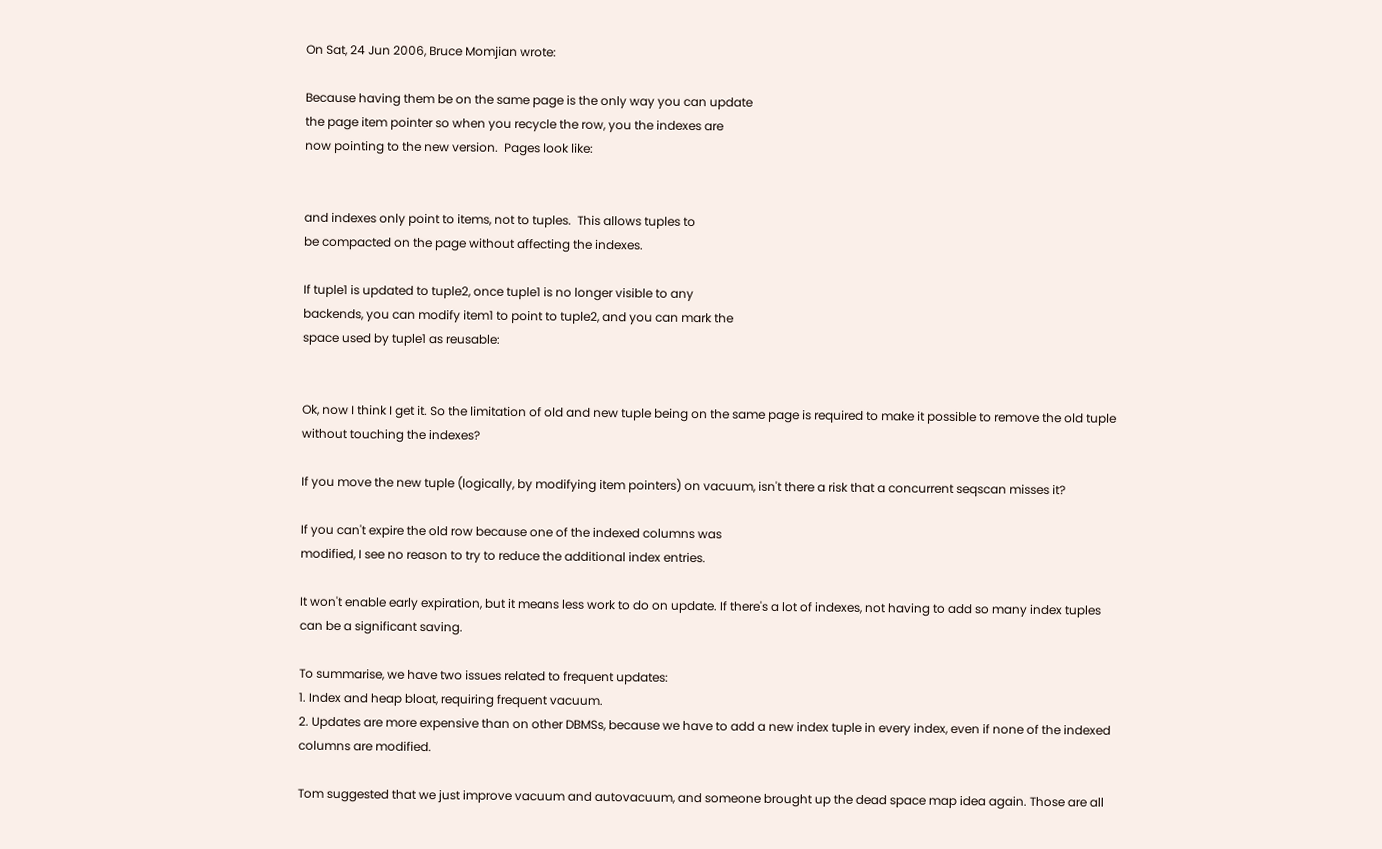On Sat, 24 Jun 2006, Bruce Momjian wrote:

Because having them be on the same page is the only way you can update
the page item pointer so when you recycle the row, you the indexes are
now pointing to the new version.  Pages look like:


and indexes only point to items, not to tuples.  This allows tuples to
be compacted on the page without affecting the indexes.

If tuple1 is updated to tuple2, once tuple1 is no longer visible to any
backends, you can modify item1 to point to tuple2, and you can mark the
space used by tuple1 as reusable:


Ok, now I think I get it. So the limitation of old and new tuple being on the same page is required to make it possible to remove the old tuple without touching the indexes?

If you move the new tuple (logically, by modifying item pointers) on vacuum, isn't there a risk that a concurrent seqscan misses it?

If you can't expire the old row because one of the indexed columns was
modified, I see no reason to try to reduce the additional index entries.

It won't enable early expiration, but it means less work to do on update. If there's a lot of indexes, not having to add so many index tuples can be a significant saving.

To summarise, we have two issues related to frequent updates:
1. Index and heap bloat, requiring frequent vacuum.
2. Updates are more expensive than on other DBMSs, because we have to add a new index tuple in every index, even if none of the indexed columns are modified.

Tom suggested that we just improve vacuum and autovacuum, and someone brought up the dead space map idea again. Those are all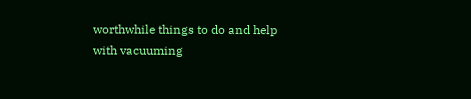worthwhile things to do and help with vacuuming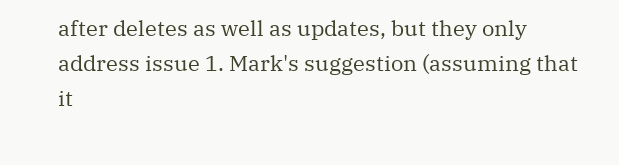after deletes as well as updates, but they only address issue 1. Mark's suggestion (assuming that it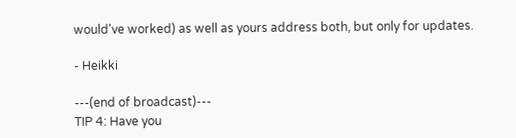would've worked) as well as yours address both, but only for updates.

- Heikki

---(end of broadcast)---
TIP 4: Have you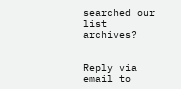searched our list archives?


Reply via email to